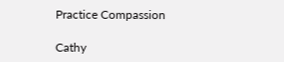Practice Compassion

Cathy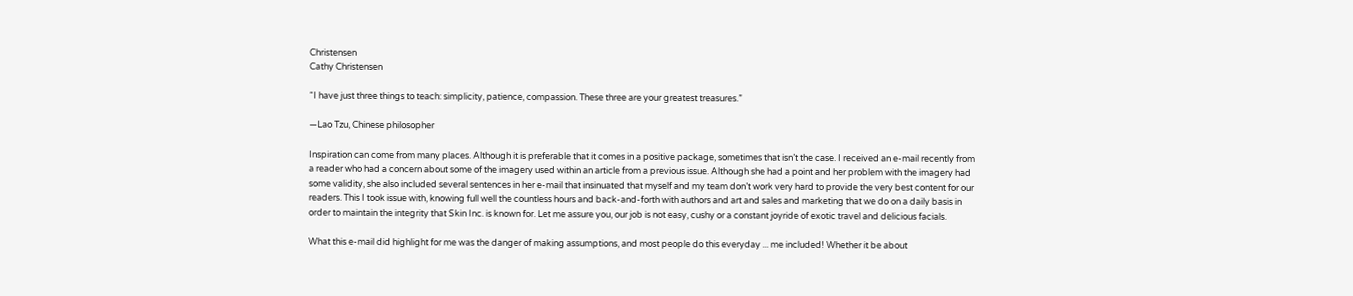Christensen
Cathy Christensen

“I have just three things to teach: simplicity, patience, compassion. These three are your greatest treasures.”

—Lao Tzu, Chinese philosopher

Inspiration can come from many places. Although it is preferable that it comes in a positive package, sometimes that isn’t the case. I received an e-mail recently from a reader who had a concern about some of the imagery used within an article from a previous issue. Although she had a point and her problem with the imagery had some validity, she also included several sentences in her e-mail that insinuated that myself and my team don’t work very hard to provide the very best content for our readers. This I took issue with, knowing full well the countless hours and back-and-forth with authors and art and sales and marketing that we do on a daily basis in order to maintain the integrity that Skin Inc. is known for. Let me assure you, our job is not easy, cushy or a constant joyride of exotic travel and delicious facials.

What this e-mail did highlight for me was the danger of making assumptions, and most people do this everyday ... me included! Whether it be about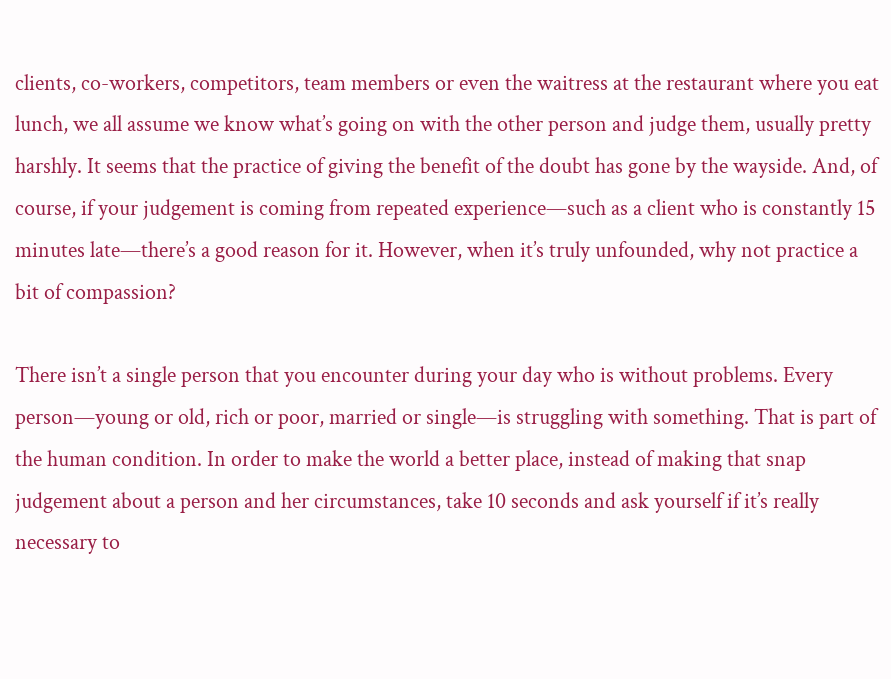clients, co-workers, competitors, team members or even the waitress at the restaurant where you eat lunch, we all assume we know what’s going on with the other person and judge them, usually pretty harshly. It seems that the practice of giving the benefit of the doubt has gone by the wayside. And, of course, if your judgement is coming from repeated experience—such as a client who is constantly 15 minutes late—there’s a good reason for it. However, when it’s truly unfounded, why not practice a bit of compassion?

There isn’t a single person that you encounter during your day who is without problems. Every person—young or old, rich or poor, married or single—is struggling with something. That is part of the human condition. In order to make the world a better place, instead of making that snap judgement about a person and her circumstances, take 10 seconds and ask yourself if it’s really necessary to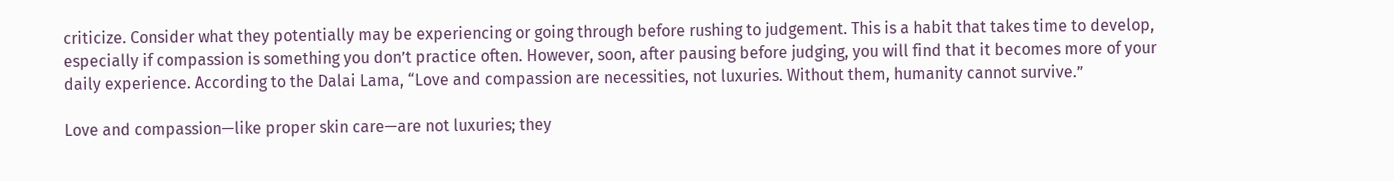criticize. Consider what they potentially may be experiencing or going through before rushing to judgement. This is a habit that takes time to develop, especially if compassion is something you don’t practice often. However, soon, after pausing before judging, you will find that it becomes more of your daily experience. According to the Dalai Lama, “Love and compassion are necessities, not luxuries. Without them, humanity cannot survive.”

Love and compassion—like proper skin care—are not luxuries; they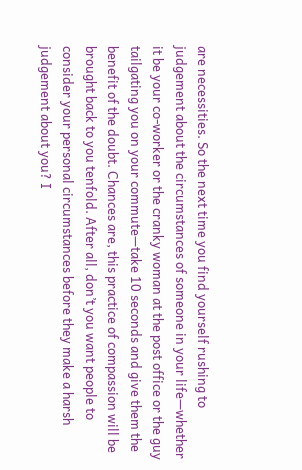are necessities. So the next time you find yourself rushing to judgement about the circumstances of someone in your life—whether it be your co-worker or the cranky woman at the post office or the guy tailgating you on your commute—take 10 seconds and give them the benefit of the doubt. Chances are, this practice of compassion will be brought back to you tenfold. After all, don’t you want people to consider your personal circumstances before they make a harsh judgement about you? I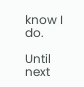know I do.

Until next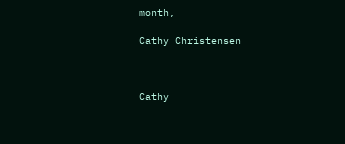month,

Cathy Christensen



Cathy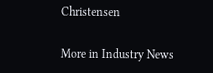Christensen

More in Industry News